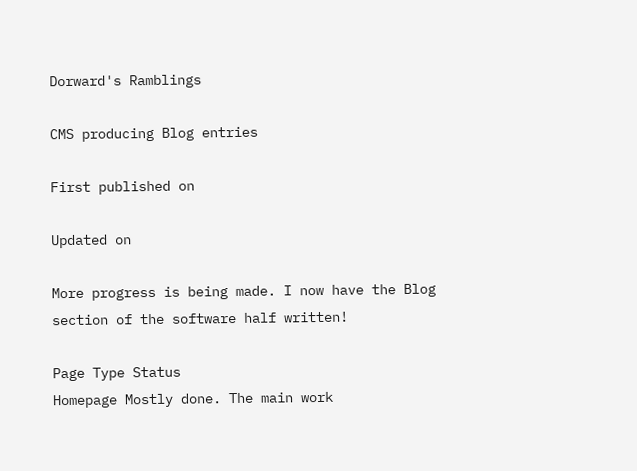Dorward's Ramblings

CMS producing Blog entries

First published on

Updated on

More progress is being made. I now have the Blog section of the software half written!

Page Type Status
Homepage Mostly done. The main work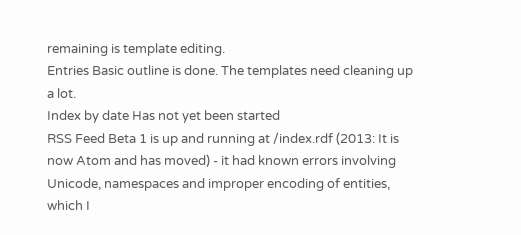remaining is template editing.
Entries Basic outline is done. The templates need cleaning up a lot.
Index by date Has not yet been started
RSS Feed Beta 1 is up and running at /index.rdf (2013: It is now Atom and has moved) - it had known errors involving Unicode, namespaces and improper encoding of entities, which I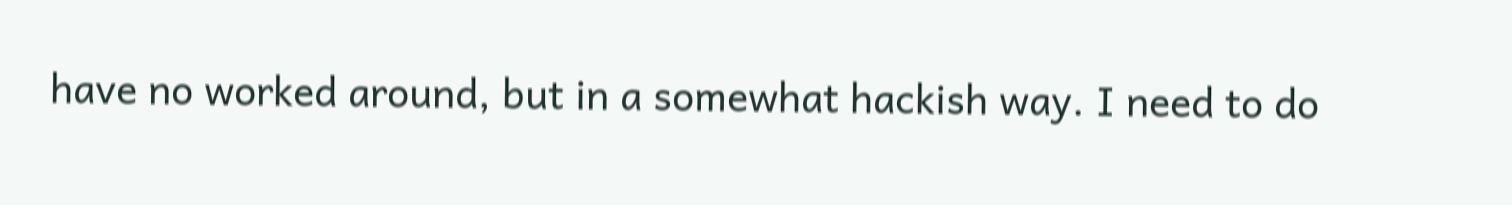have no worked around, but in a somewhat hackish way. I need to do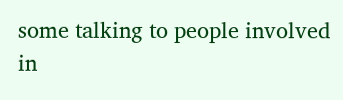some talking to people involved in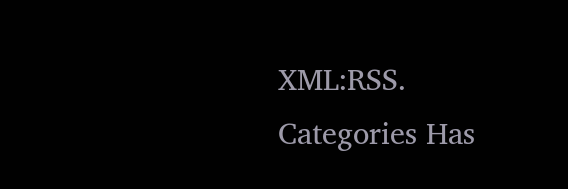XML:RSS.
Categories Has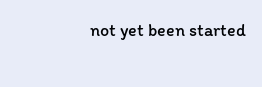not yet been started